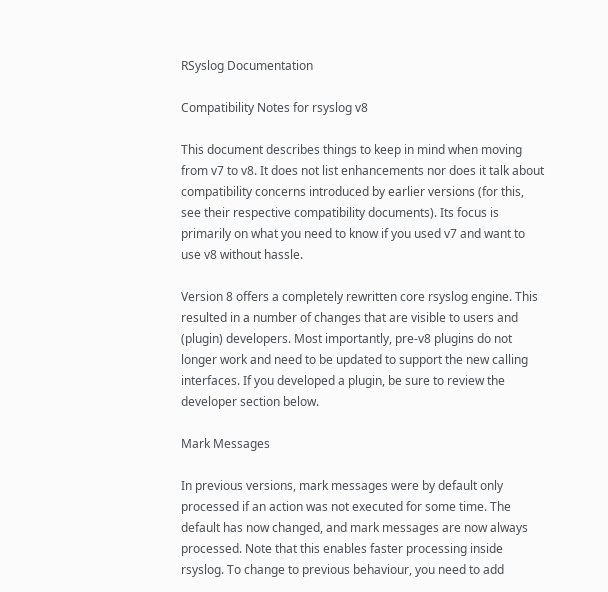RSyslog Documentation

Compatibility Notes for rsyslog v8

This document describes things to keep in mind when moving from v7 to v8. It does not list enhancements nor does it talk about compatibility concerns introduced by earlier versions (for this, see their respective compatibility documents). Its focus is primarily on what you need to know if you used v7 and want to use v8 without hassle.

Version 8 offers a completely rewritten core rsyslog engine. This resulted in a number of changes that are visible to users and (plugin) developers. Most importantly, pre-v8 plugins do not longer work and need to be updated to support the new calling interfaces. If you developed a plugin, be sure to review the developer section below.

Mark Messages

In previous versions, mark messages were by default only processed if an action was not executed for some time. The default has now changed, and mark messages are now always processed. Note that this enables faster processing inside rsyslog. To change to previous behaviour, you need to add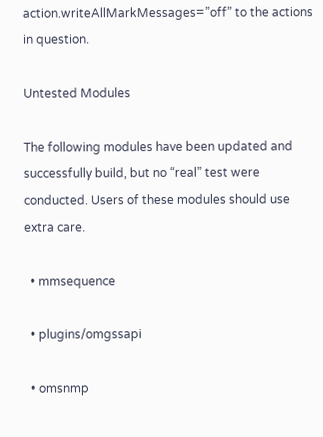action.writeAllMarkMessages=”off” to the actions in question.

Untested Modules

The following modules have been updated and successfully build, but no “real” test were conducted. Users of these modules should use extra care.

  • mmsequence

  • plugins/omgssapi

  • omsnmp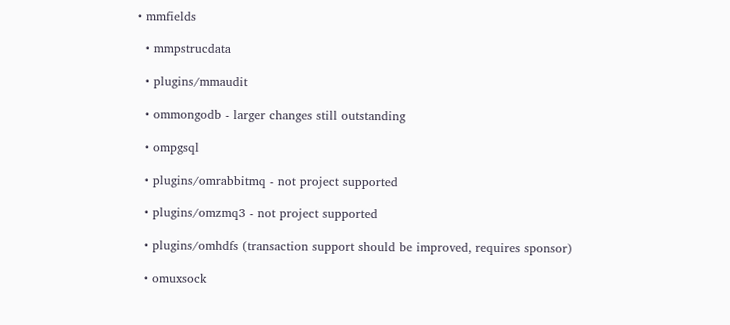• mmfields

  • mmpstrucdata

  • plugins/mmaudit

  • ommongodb - larger changes still outstanding

  • ompgsql

  • plugins/omrabbitmq - not project supported

  • plugins/omzmq3 - not project supported

  • plugins/omhdfs (transaction support should be improved, requires sponsor)

  • omuxsock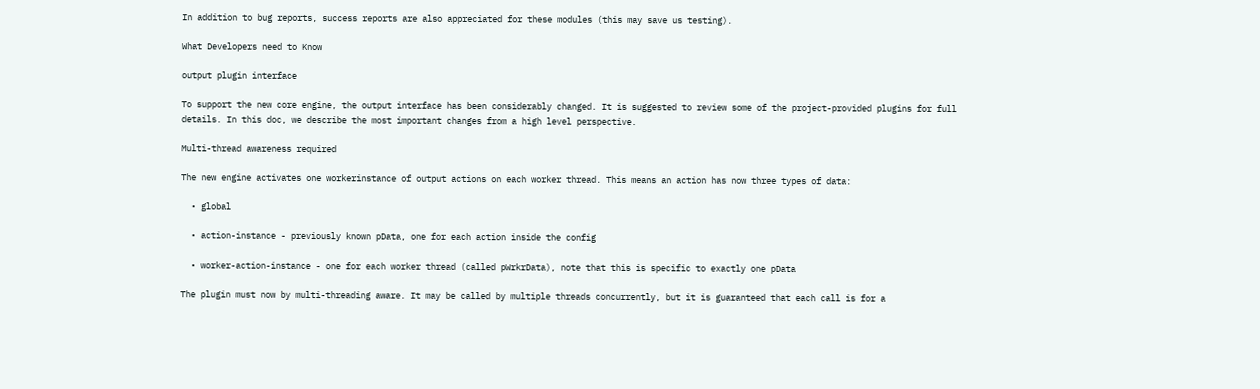In addition to bug reports, success reports are also appreciated for these modules (this may save us testing).

What Developers need to Know

output plugin interface

To support the new core engine, the output interface has been considerably changed. It is suggested to review some of the project-provided plugins for full details. In this doc, we describe the most important changes from a high level perspective.

Multi-thread awareness required

The new engine activates one workerinstance of output actions on each worker thread. This means an action has now three types of data:

  • global

  • action-instance - previously known pData, one for each action inside the config

  • worker-action-instance - one for each worker thread (called pWrkrData), note that this is specific to exactly one pData

The plugin must now by multi-threading aware. It may be called by multiple threads concurrently, but it is guaranteed that each call is for a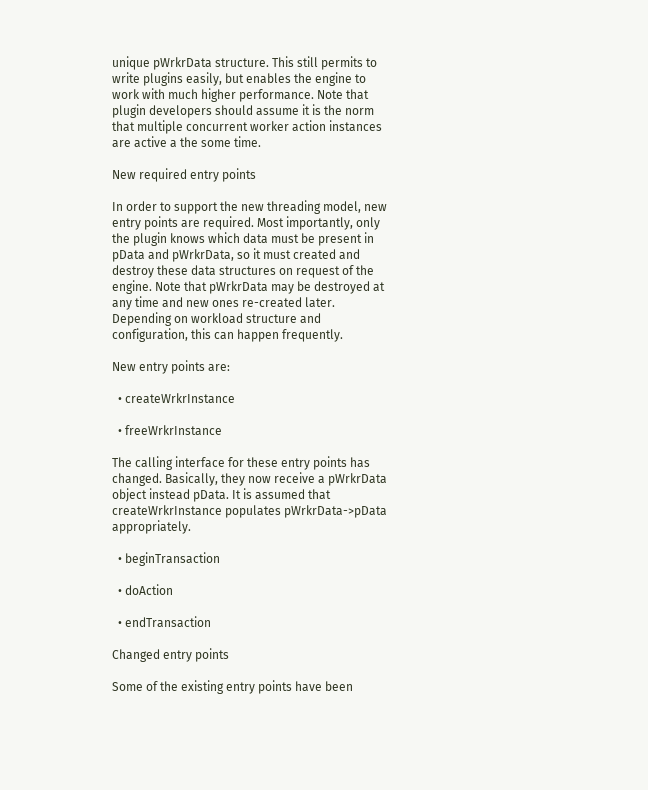unique pWrkrData structure. This still permits to write plugins easily, but enables the engine to work with much higher performance. Note that plugin developers should assume it is the norm that multiple concurrent worker action instances are active a the some time.

New required entry points

In order to support the new threading model, new entry points are required. Most importantly, only the plugin knows which data must be present in pData and pWrkrData, so it must created and destroy these data structures on request of the engine. Note that pWrkrData may be destroyed at any time and new ones re-created later. Depending on workload structure and configuration, this can happen frequently.

New entry points are:

  • createWrkrInstance

  • freeWrkrInstance

The calling interface for these entry points has changed. Basically, they now receive a pWrkrData object instead pData. It is assumed that createWrkrInstance populates pWrkrData->pData appropriately.

  • beginTransaction

  • doAction

  • endTransaction

Changed entry points

Some of the existing entry points have been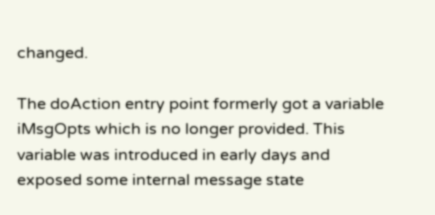changed.

The doAction entry point formerly got a variable iMsgOpts which is no longer provided. This variable was introduced in early days and exposed some internal message state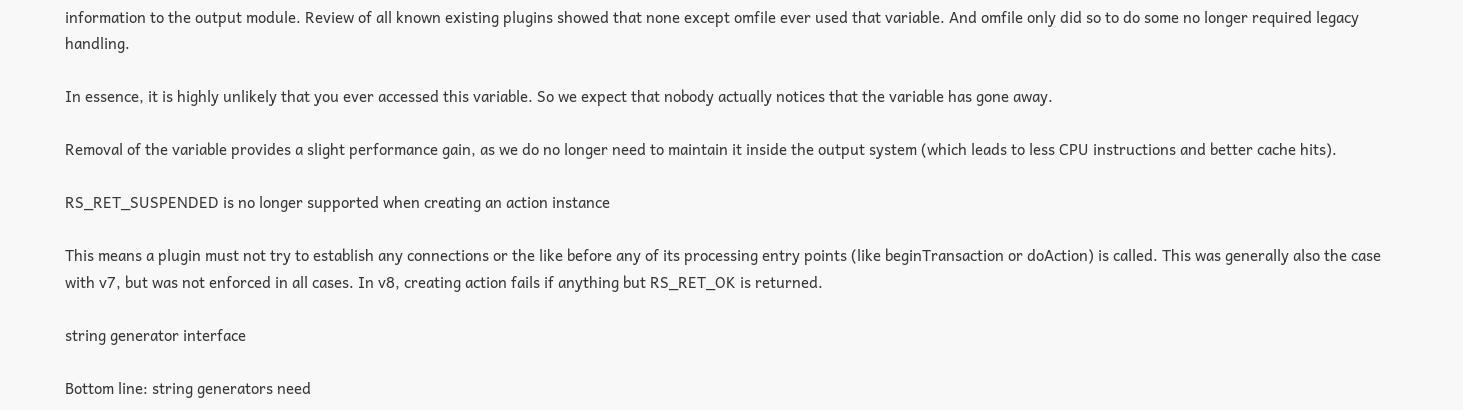information to the output module. Review of all known existing plugins showed that none except omfile ever used that variable. And omfile only did so to do some no longer required legacy handling.

In essence, it is highly unlikely that you ever accessed this variable. So we expect that nobody actually notices that the variable has gone away.

Removal of the variable provides a slight performance gain, as we do no longer need to maintain it inside the output system (which leads to less CPU instructions and better cache hits).

RS_RET_SUSPENDED is no longer supported when creating an action instance

This means a plugin must not try to establish any connections or the like before any of its processing entry points (like beginTransaction or doAction) is called. This was generally also the case with v7, but was not enforced in all cases. In v8, creating action fails if anything but RS_RET_OK is returned.

string generator interface

Bottom line: string generators need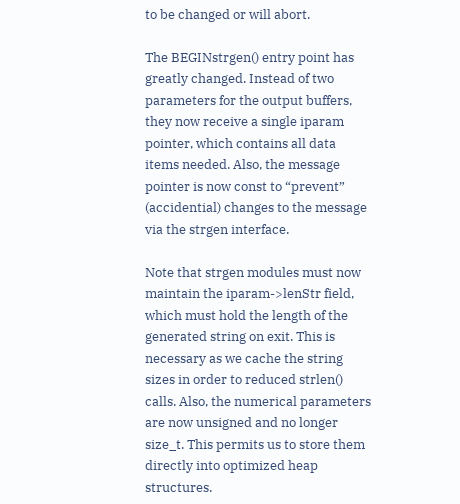to be changed or will abort.

The BEGINstrgen() entry point has greatly changed. Instead of two parameters for the output buffers, they now receive a single iparam pointer, which contains all data items needed. Also, the message pointer is now const to “prevent” (accidential) changes to the message via the strgen interface.

Note that strgen modules must now maintain the iparam->lenStr field, which must hold the length of the generated string on exit. This is necessary as we cache the string sizes in order to reduced strlen() calls. Also, the numerical parameters are now unsigned and no longer size_t. This permits us to store them directly into optimized heap structures.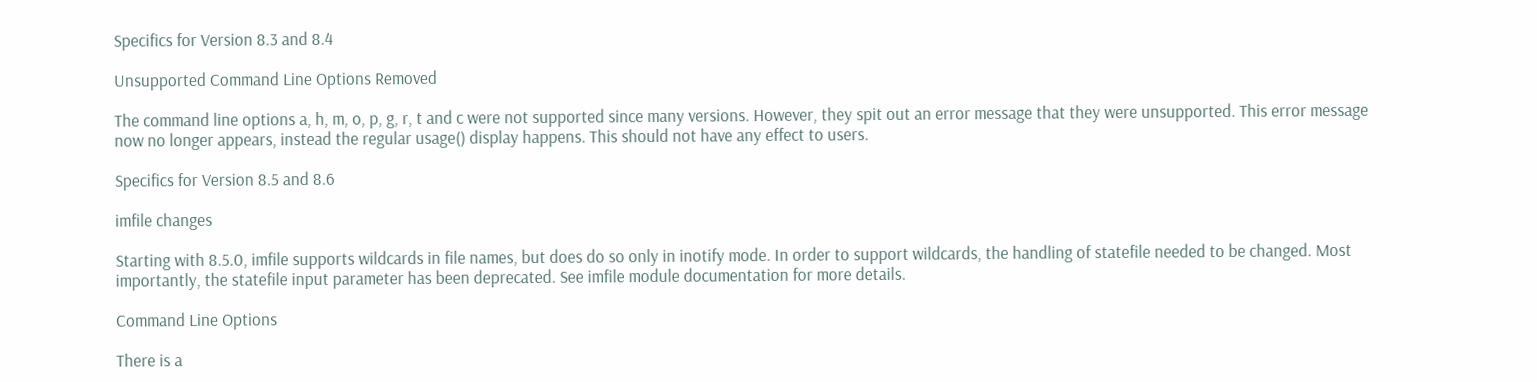Specifics for Version 8.3 and 8.4

Unsupported Command Line Options Removed

The command line options a, h, m, o, p, g, r, t and c were not supported since many versions. However, they spit out an error message that they were unsupported. This error message now no longer appears, instead the regular usage() display happens. This should not have any effect to users.

Specifics for Version 8.5 and 8.6

imfile changes

Starting with 8.5.0, imfile supports wildcards in file names, but does do so only in inotify mode. In order to support wildcards, the handling of statefile needed to be changed. Most importantly, the statefile input parameter has been deprecated. See imfile module documentation for more details.

Command Line Options

There is a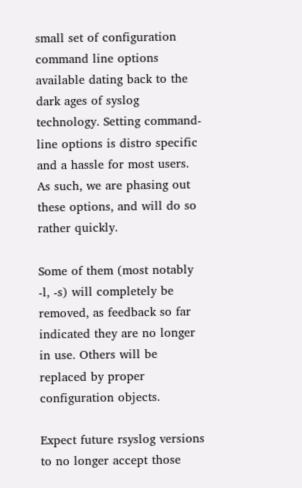small set of configuration command line options available dating back to the dark ages of syslog technology. Setting command-line options is distro specific and a hassle for most users. As such, we are phasing out these options, and will do so rather quickly.

Some of them (most notably -l, -s) will completely be removed, as feedback so far indicated they are no longer in use. Others will be replaced by proper configuration objects.

Expect future rsyslog versions to no longer accept those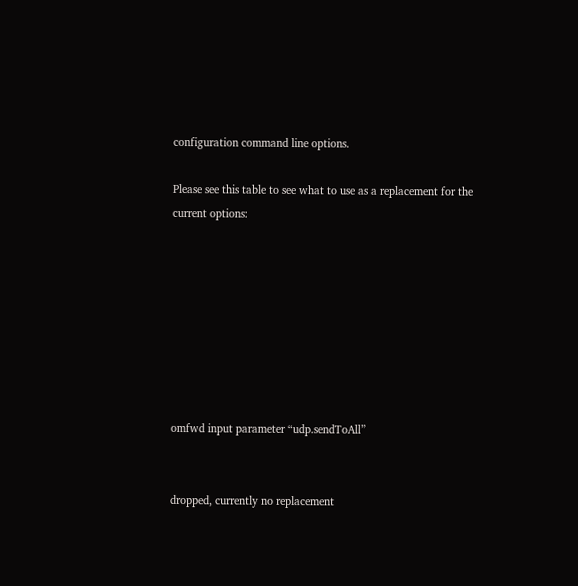configuration command line options.

Please see this table to see what to use as a replacement for the current options:








omfwd input parameter “udp.sendToAll”


dropped, currently no replacement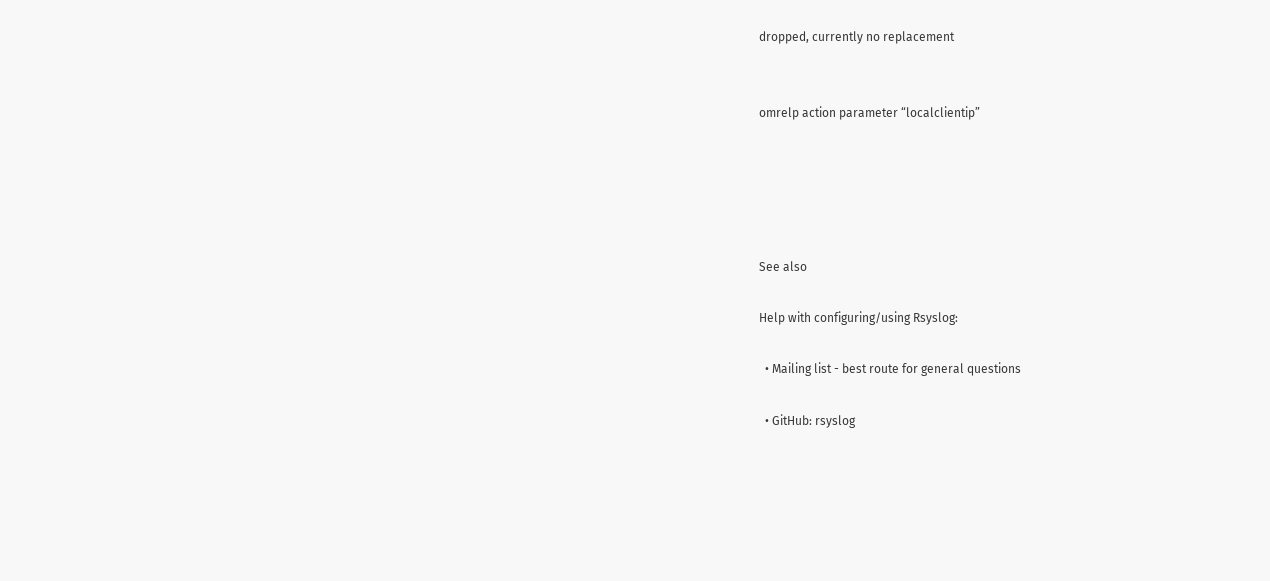dropped, currently no replacement


omrelp action parameter “localclientip”





See also

Help with configuring/using Rsyslog:

  • Mailing list - best route for general questions

  • GitHub: rsyslog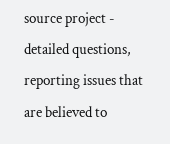source project - detailed questions, reporting issues that are believed to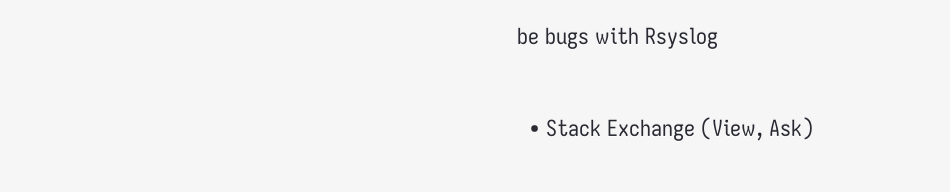be bugs with Rsyslog

  • Stack Exchange (View, Ask)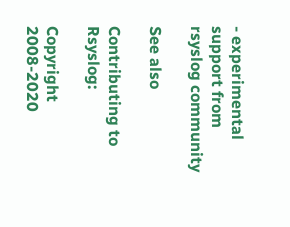- experimental support from rsyslog community

See also

Contributing to Rsyslog:

Copyright 2008-2020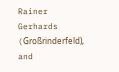Rainer Gerhards (Großrinderfeld), and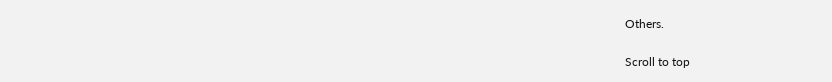Others.

Scroll to top